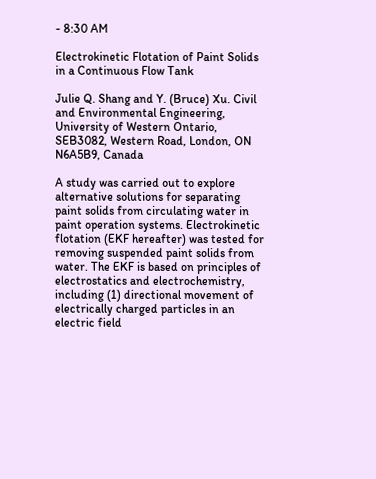- 8:30 AM

Electrokinetic Flotation of Paint Solids in a Continuous Flow Tank

Julie Q. Shang and Y. (Bruce) Xu. Civil and Environmental Engineering, University of Western Ontario, SEB3082, Western Road, London, ON N6A5B9, Canada

A study was carried out to explore alternative solutions for separating paint solids from circulating water in paint operation systems. Electrokinetic flotation (EKF hereafter) was tested for removing suspended paint solids from water. The EKF is based on principles of electrostatics and electrochemistry, including (1) directional movement of electrically charged particles in an electric field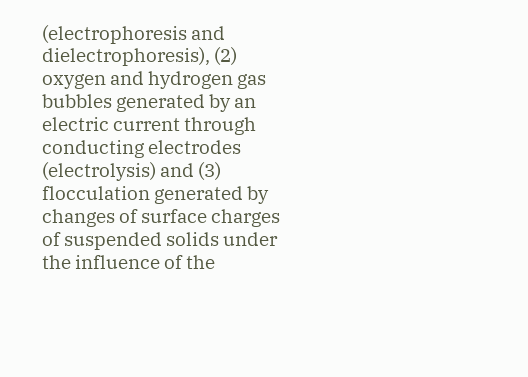(electrophoresis and dielectrophoresis), (2) oxygen and hydrogen gas bubbles generated by an electric current through conducting electrodes (electrolysis) and (3) flocculation generated by changes of surface charges of suspended solids under the influence of the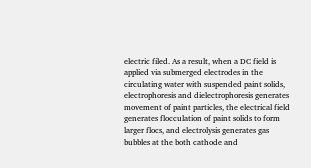electric filed. As a result, when a DC field is applied via submerged electrodes in the circulating water with suspended paint solids, electrophoresis and dielectrophoresis generates movement of paint particles, the electrical field generates flocculation of paint solids to form larger flocs, and electrolysis generates gas bubbles at the both cathode and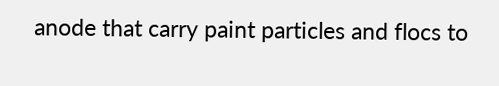anode that carry paint particles and flocs to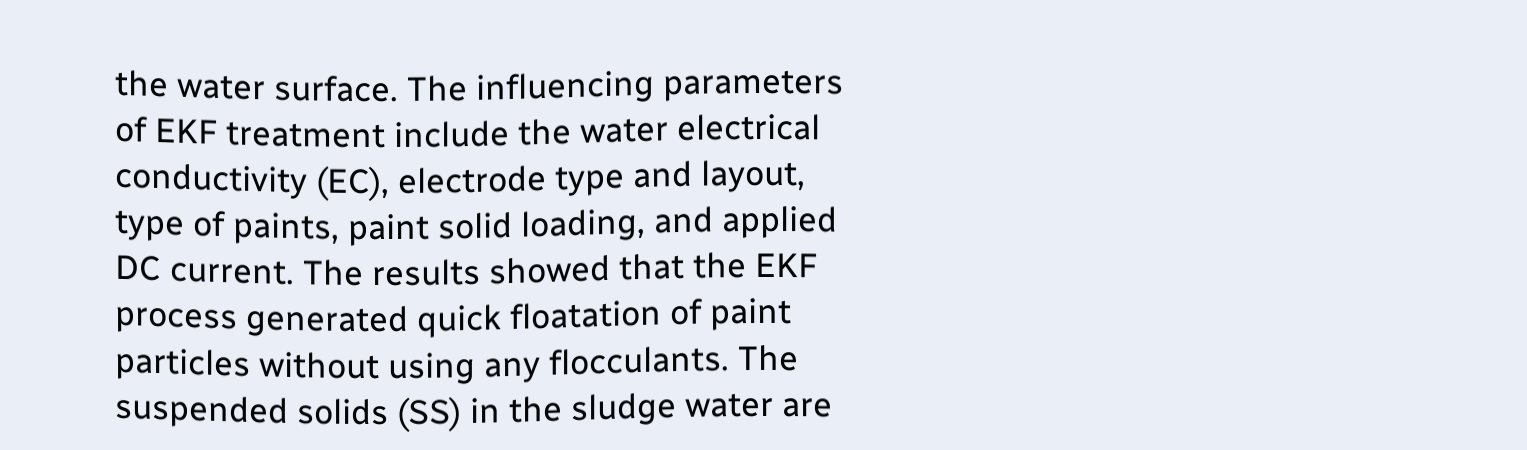the water surface. The influencing parameters of EKF treatment include the water electrical conductivity (EC), electrode type and layout, type of paints, paint solid loading, and applied DC current. The results showed that the EKF process generated quick floatation of paint particles without using any flocculants. The suspended solids (SS) in the sludge water are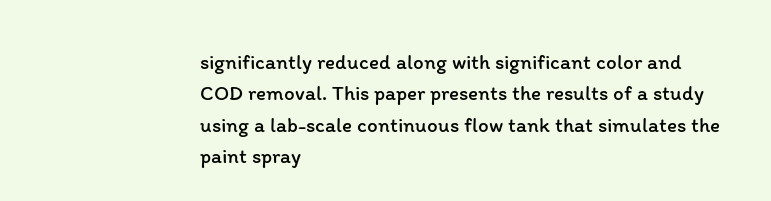significantly reduced along with significant color and COD removal. This paper presents the results of a study using a lab-scale continuous flow tank that simulates the paint spray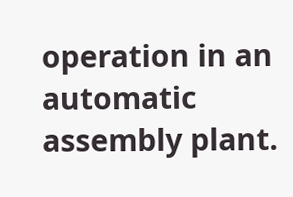operation in an automatic assembly plant.